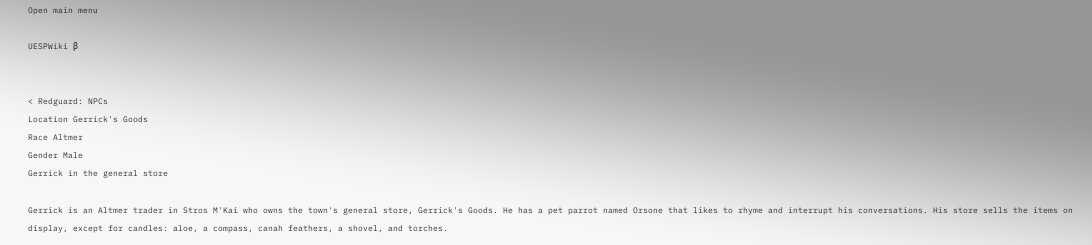Open main menu

UESPWiki β


< Redguard: NPCs
Location Gerrick's Goods
Race Altmer
Gender Male
Gerrick in the general store

Gerrick is an Altmer trader in Stros M'Kai who owns the town's general store, Gerrick's Goods. He has a pet parrot named Orsone that likes to rhyme and interrupt his conversations. His store sells the items on display, except for candles: aloe, a compass, canah feathers, a shovel, and torches.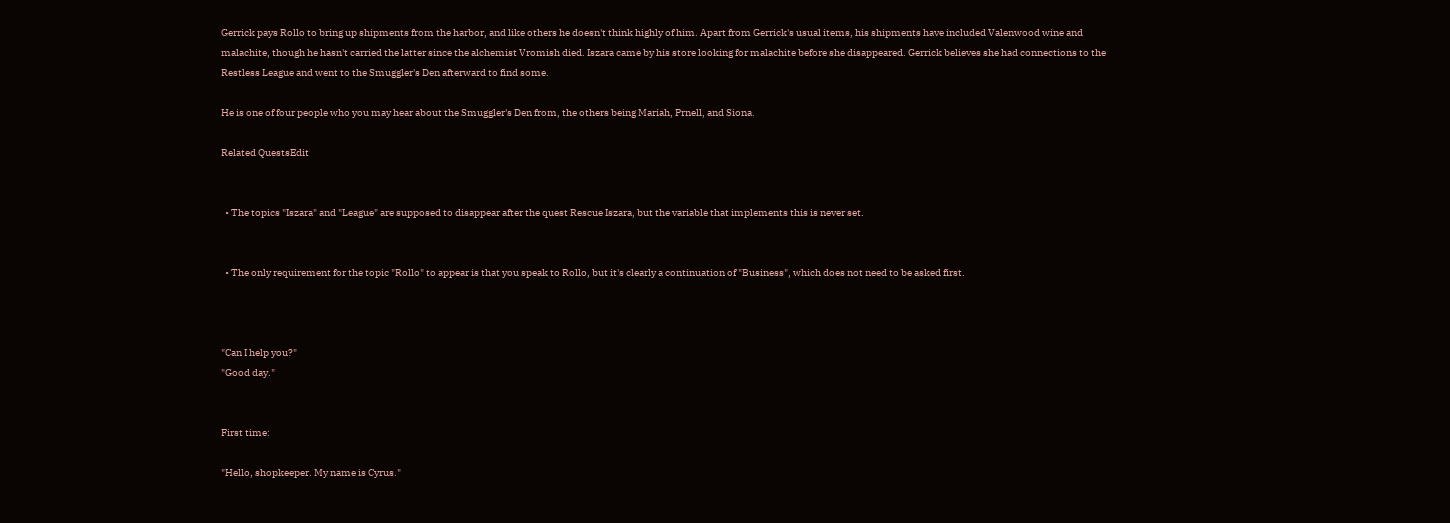Gerrick pays Rollo to bring up shipments from the harbor, and like others he doesn't think highly of him. Apart from Gerrick's usual items, his shipments have included Valenwood wine and malachite, though he hasn't carried the latter since the alchemist Vromish died. Iszara came by his store looking for malachite before she disappeared. Gerrick believes she had connections to the Restless League and went to the Smuggler's Den afterward to find some.

He is one of four people who you may hear about the Smuggler's Den from, the others being Mariah, Prnell, and Siona.

Related QuestsEdit


  • The topics "Iszara" and "League" are supposed to disappear after the quest Rescue Iszara, but the variable that implements this is never set.


  • The only requirement for the topic "Rollo" to appear is that you speak to Rollo, but it's clearly a continuation of "Business", which does not need to be asked first.



"Can I help you?"
"Good day."


First time:

"Hello, shopkeeper. My name is Cyrus."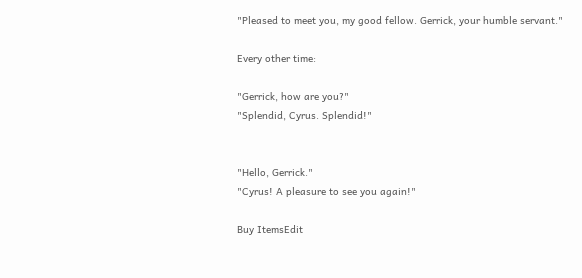"Pleased to meet you, my good fellow. Gerrick, your humble servant."

Every other time:

"Gerrick, how are you?"
"Splendid, Cyrus. Splendid!"


"Hello, Gerrick."
"Cyrus! A pleasure to see you again!"

Buy ItemsEdit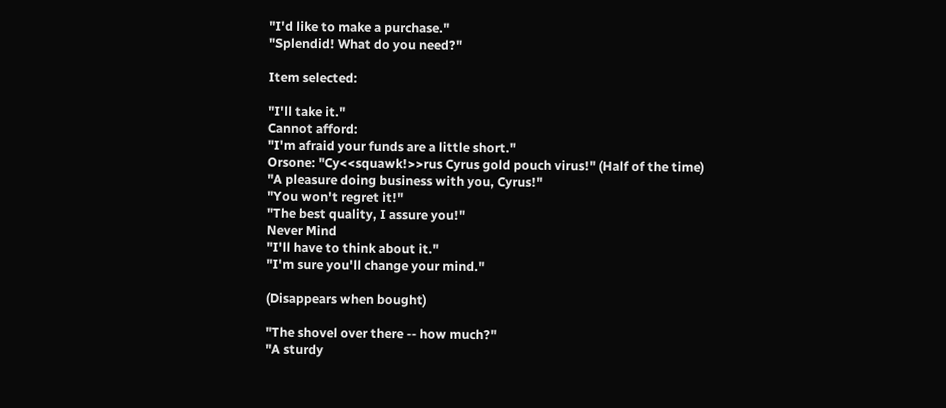"I'd like to make a purchase."
"Splendid! What do you need?"

Item selected:

"I'll take it."
Cannot afford:
"I'm afraid your funds are a little short."
Orsone: "Cy<<squawk!>>rus Cyrus gold pouch virus!" (Half of the time)
"A pleasure doing business with you, Cyrus!"
"You won't regret it!"
"The best quality, I assure you!"
Never Mind
"I'll have to think about it."
"I'm sure you'll change your mind."

(Disappears when bought)

"The shovel over there -- how much?"
"A sturdy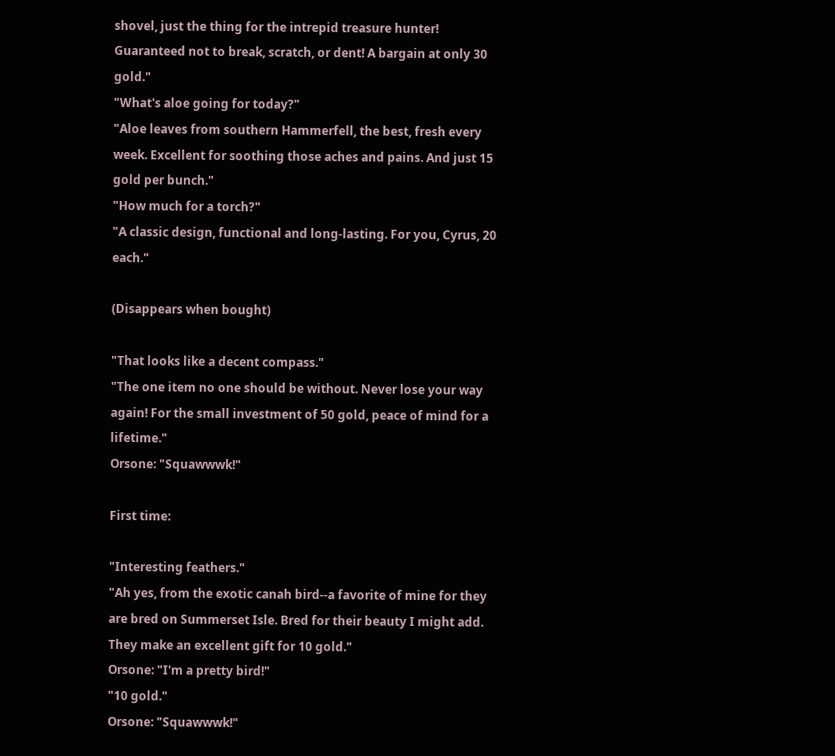shovel, just the thing for the intrepid treasure hunter! Guaranteed not to break, scratch, or dent! A bargain at only 30 gold."
"What's aloe going for today?"
"Aloe leaves from southern Hammerfell, the best, fresh every week. Excellent for soothing those aches and pains. And just 15 gold per bunch."
"How much for a torch?"
"A classic design, functional and long-lasting. For you, Cyrus, 20 each."

(Disappears when bought)

"That looks like a decent compass."
"The one item no one should be without. Never lose your way again! For the small investment of 50 gold, peace of mind for a lifetime."
Orsone: "Squawwwk!"

First time:

"Interesting feathers."
"Ah yes, from the exotic canah bird--a favorite of mine for they are bred on Summerset Isle. Bred for their beauty I might add. They make an excellent gift for 10 gold."
Orsone: "I'm a pretty bird!"
"10 gold."
Orsone: "Squawwwk!"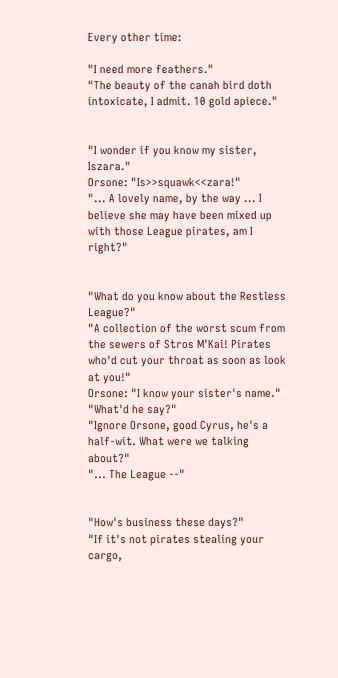Every other time:

"I need more feathers."
"The beauty of the canah bird doth intoxicate, I admit. 10 gold apiece."


"I wonder if you know my sister, Iszara."
Orsone: "Is>>squawk<<zara!"
"... A lovely name, by the way ... I believe she may have been mixed up with those League pirates, am I right?"


"What do you know about the Restless League?"
"A collection of the worst scum from the sewers of Stros M'Kai! Pirates who'd cut your throat as soon as look at you!"
Orsone: "I know your sister's name."
"What'd he say?"
"Ignore Orsone, good Cyrus, he's a half-wit. What were we talking about?"
"... The League --"


"How's business these days?"
"If it's not pirates stealing your cargo,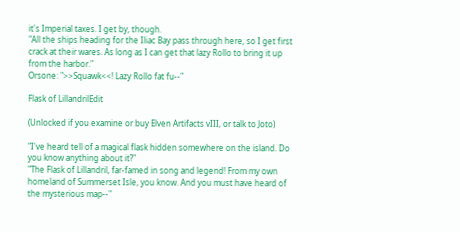it's Imperial taxes. I get by, though.
"All the ships heading for the Iliac Bay pass through here, so I get first crack at their wares. As long as I can get that lazy Rollo to bring it up from the harbor."
Orsone: ">>Squawk<<! Lazy Rollo fat fu--"

Flask of LillandrilEdit

(Unlocked if you examine or buy Elven Artifacts vIII, or talk to Joto)

"I've heard tell of a magical flask hidden somewhere on the island. Do you know anything about it?"
"The Flask of Lillandril, far-famed in song and legend! From my own homeland of Summerset Isle, you know. And you must have heard of the mysterious map--"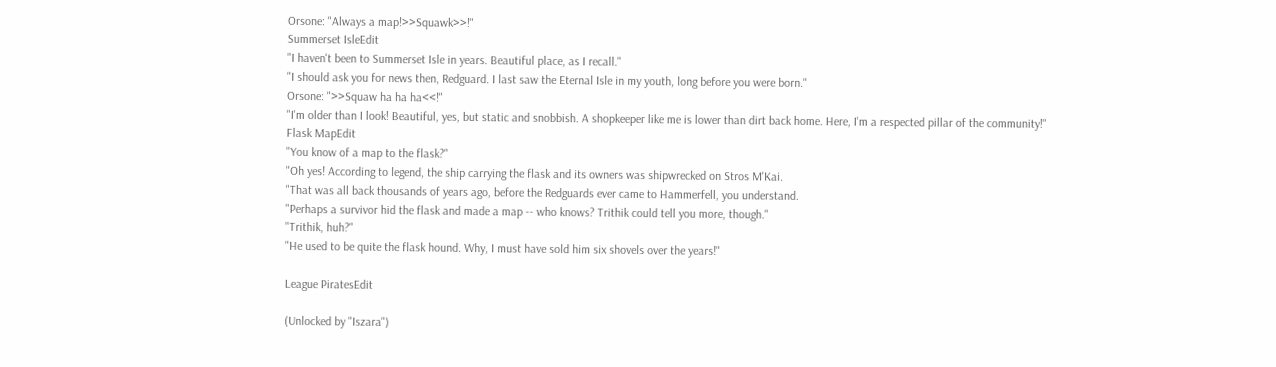Orsone: "Always a map!>>Squawk>>!"
Summerset IsleEdit
"I haven't been to Summerset Isle in years. Beautiful place, as I recall."
"I should ask you for news then, Redguard. I last saw the Eternal Isle in my youth, long before you were born."
Orsone: ">>Squaw ha ha ha<<!"
"I'm older than I look! Beautiful, yes, but static and snobbish. A shopkeeper like me is lower than dirt back home. Here, I'm a respected pillar of the community!"
Flask MapEdit
"You know of a map to the flask?"
"Oh yes! According to legend, the ship carrying the flask and its owners was shipwrecked on Stros M'Kai.
"That was all back thousands of years ago, before the Redguards ever came to Hammerfell, you understand.
"Perhaps a survivor hid the flask and made a map -- who knows? Trithik could tell you more, though."
"Trithik, huh?"
"He used to be quite the flask hound. Why, I must have sold him six shovels over the years!"

League PiratesEdit

(Unlocked by "Iszara")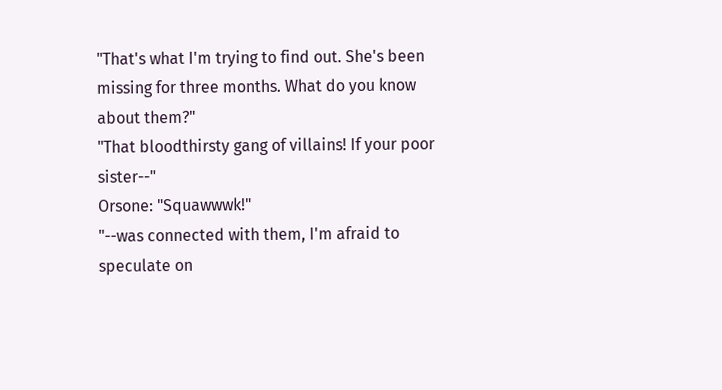"That's what I'm trying to find out. She's been missing for three months. What do you know about them?"
"That bloodthirsty gang of villains! If your poor sister--"
Orsone: "Squawwwk!"
"--was connected with them, I'm afraid to speculate on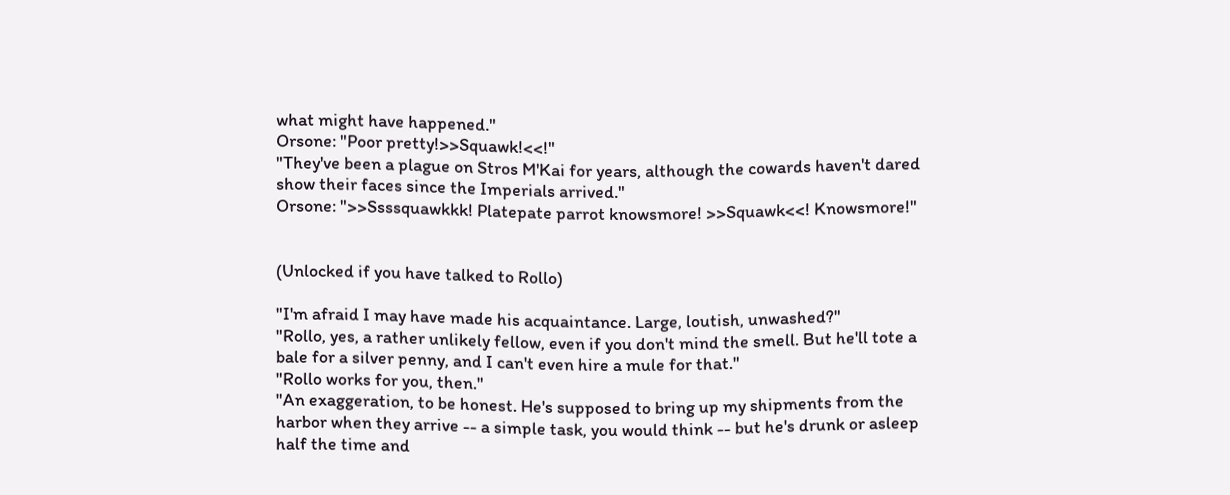what might have happened."
Orsone: "Poor pretty!>>Squawk!<<!"
"They've been a plague on Stros M'Kai for years, although the cowards haven't dared show their faces since the Imperials arrived."
Orsone: ">>Ssssquawkkk! Platepate parrot knowsmore! >>Squawk<<! Knowsmore!"


(Unlocked if you have talked to Rollo)

"I'm afraid I may have made his acquaintance. Large, loutish, unwashed?"
"Rollo, yes, a rather unlikely fellow, even if you don't mind the smell. But he'll tote a bale for a silver penny, and I can't even hire a mule for that."
"Rollo works for you, then."
"An exaggeration, to be honest. He's supposed to bring up my shipments from the harbor when they arrive -- a simple task, you would think -- but he's drunk or asleep half the time and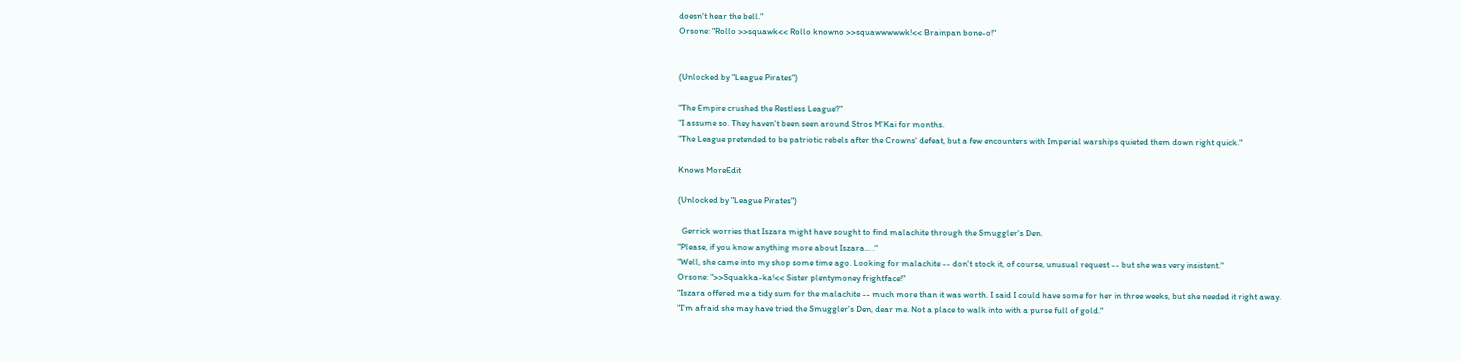doesn't hear the bell."
Orsone: "Rollo >>squawk<< Rollo knowno >>squawwwwwk!<< Brainpan bone-o!"


(Unlocked by "League Pirates")

"The Empire crushed the Restless League?"
"I assume so. They haven't been seen around Stros M'Kai for months.
"The League pretended to be patriotic rebels after the Crowns' defeat, but a few encounters with Imperial warships quieted them down right quick."

Knows MoreEdit

(Unlocked by "League Pirates")

  Gerrick worries that Iszara might have sought to find malachite through the Smuggler's Den.
"Please, if you know anything more about Iszara... ."
"Well, she came into my shop some time ago. Looking for malachite -- don't stock it, of course, unusual request -- but she was very insistent."
Orsone: ">>Squakka-ka!<< Sister plentymoney frightface!"
"Iszara offered me a tidy sum for the malachite -- much more than it was worth. I said I could have some for her in three weeks, but she needed it right away.
"I'm afraid she may have tried the Smuggler's Den, dear me. Not a place to walk into with a purse full of gold."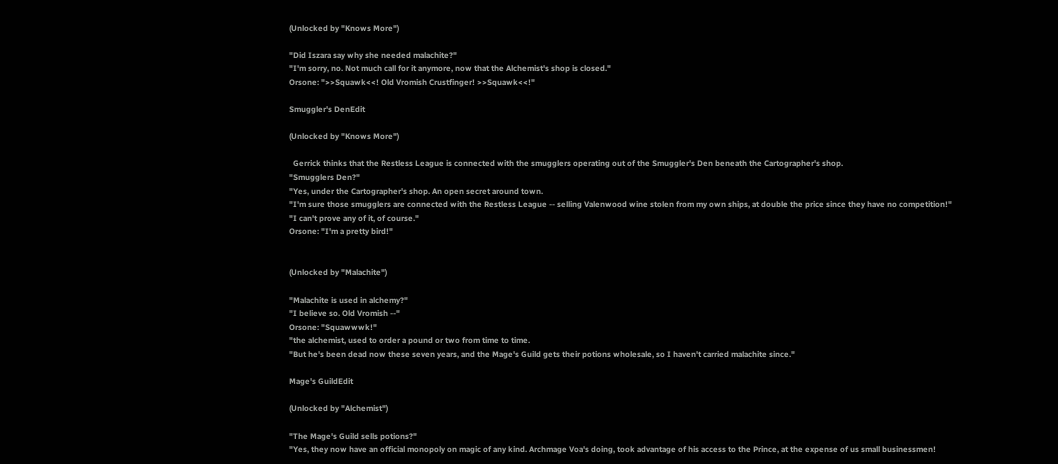(Unlocked by "Knows More")

"Did Iszara say why she needed malachite?"
"I'm sorry, no. Not much call for it anymore, now that the Alchemist's shop is closed."
Orsone: ">>Squawk<<! Old Vromish Crustfinger! >>Squawk<<!"

Smuggler's DenEdit

(Unlocked by "Knows More")

  Gerrick thinks that the Restless League is connected with the smugglers operating out of the Smuggler's Den beneath the Cartographer's shop.
"Smugglers Den?"
"Yes, under the Cartographer's shop. An open secret around town.
"I'm sure those smugglers are connected with the Restless League -- selling Valenwood wine stolen from my own ships, at double the price since they have no competition!"
"I can't prove any of it, of course."
Orsone: "I'm a pretty bird!"


(Unlocked by "Malachite")

"Malachite is used in alchemy?"
"I believe so. Old Vromish --"
Orsone: "Squawwwk!"
"the alchemist, used to order a pound or two from time to time.
"But he's been dead now these seven years, and the Mage's Guild gets their potions wholesale, so I haven't carried malachite since."

Mage's GuildEdit

(Unlocked by "Alchemist")

"The Mage's Guild sells potions?"
"Yes, they now have an official monopoly on magic of any kind. Archmage Voa's doing, took advantage of his access to the Prince, at the expense of us small businessmen!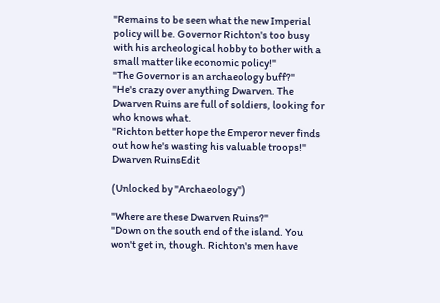"Remains to be seen what the new Imperial policy will be. Governor Richton's too busy with his archeological hobby to bother with a small matter like economic policy!"
"The Governor is an archaeology buff?"
"He's crazy over anything Dwarven. The Dwarven Ruins are full of soldiers, looking for who knows what.
"Richton better hope the Emperor never finds out how he's wasting his valuable troops!"
Dwarven RuinsEdit

(Unlocked by "Archaeology")

"Where are these Dwarven Ruins?"
"Down on the south end of the island. You won't get in, though. Richton's men have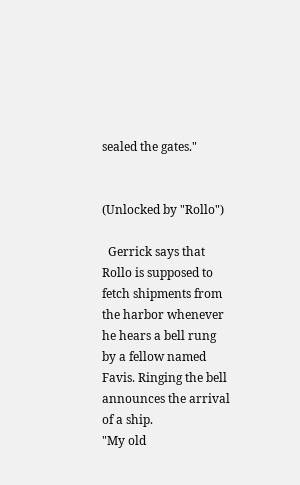sealed the gates."


(Unlocked by "Rollo")

  Gerrick says that Rollo is supposed to fetch shipments from the harbor whenever he hears a bell rung by a fellow named Favis. Ringing the bell announces the arrival of a ship.
"My old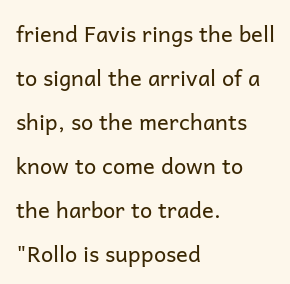friend Favis rings the bell to signal the arrival of a ship, so the merchants know to come down to the harbor to trade.
"Rollo is supposed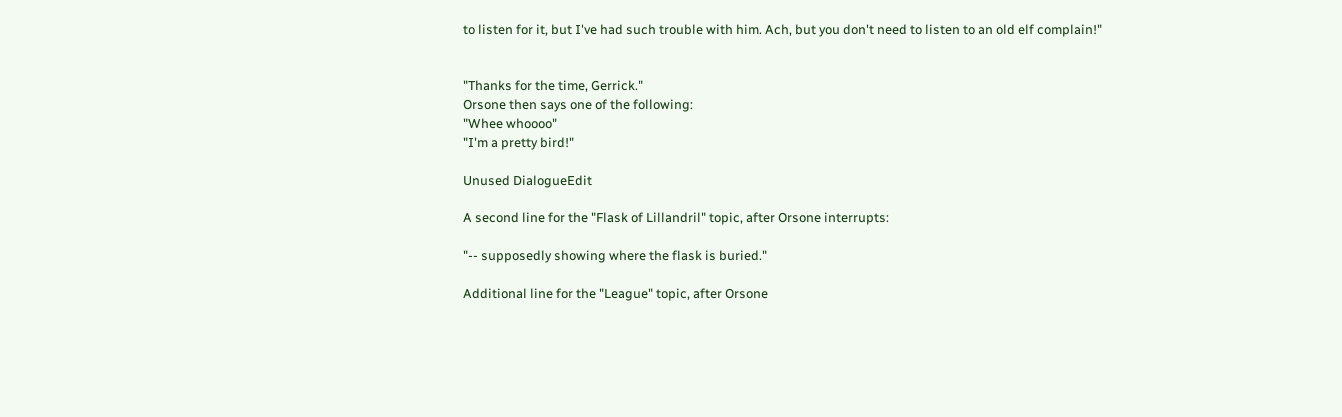to listen for it, but I've had such trouble with him. Ach, but you don't need to listen to an old elf complain!"


"Thanks for the time, Gerrick."
Orsone then says one of the following:
"Whee whoooo"
"I'm a pretty bird!"

Unused DialogueEdit

A second line for the "Flask of Lillandril" topic, after Orsone interrupts:

"-- supposedly showing where the flask is buried."

Additional line for the "League" topic, after Orsone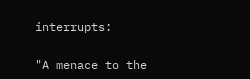interrupts:

"A menace to the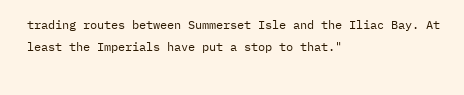trading routes between Summerset Isle and the Iliac Bay. At least the Imperials have put a stop to that."